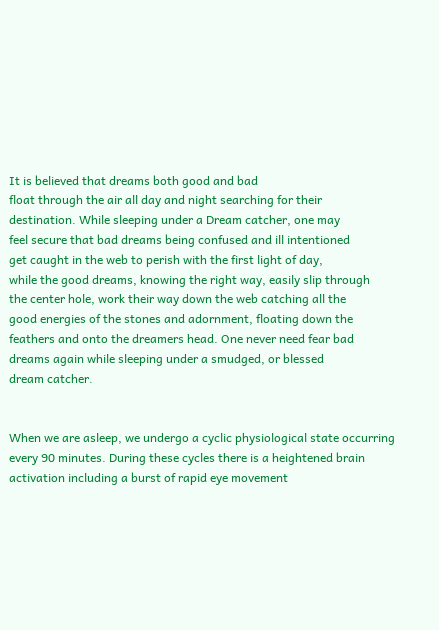It is believed that dreams both good and bad
float through the air all day and night searching for their
destination. While sleeping under a Dream catcher, one may
feel secure that bad dreams being confused and ill intentioned
get caught in the web to perish with the first light of day,
while the good dreams, knowing the right way, easily slip through
the center hole, work their way down the web catching all the
good energies of the stones and adornment, floating down the
feathers and onto the dreamers head. One never need fear bad
dreams again while sleeping under a smudged, or blessed
dream catcher.


When we are asleep, we undergo a cyclic physiological state occurring every 90 minutes. During these cycles there is a heightened brain activation including a burst of rapid eye movement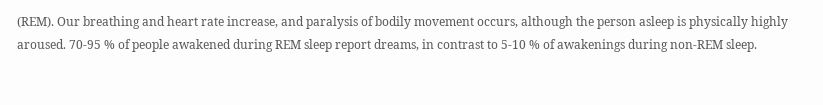(REM). Our breathing and heart rate increase, and paralysis of bodily movement occurs, although the person asleep is physically highly aroused. 70-95 % of people awakened during REM sleep report dreams, in contrast to 5-10 % of awakenings during non-REM sleep.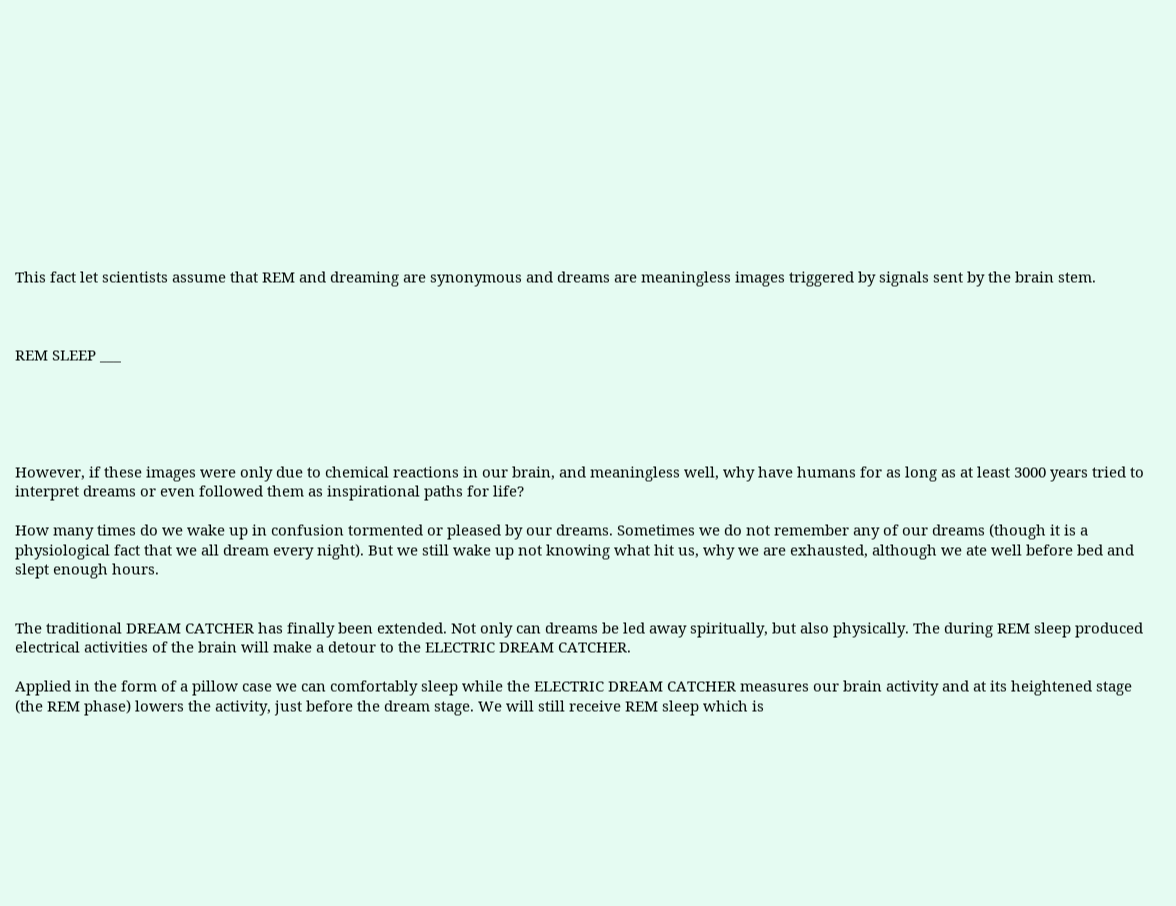This fact let scientists assume that REM and dreaming are synonymous and dreams are meaningless images triggered by signals sent by the brain stem.



REM SLEEP ___





However, if these images were only due to chemical reactions in our brain, and meaningless well, why have humans for as long as at least 3000 years tried to interpret dreams or even followed them as inspirational paths for life?

How many times do we wake up in confusion tormented or pleased by our dreams. Sometimes we do not remember any of our dreams (though it is a physiological fact that we all dream every night). But we still wake up not knowing what hit us, why we are exhausted, although we ate well before bed and slept enough hours.


The traditional DREAM CATCHER has finally been extended. Not only can dreams be led away spiritually, but also physically. The during REM sleep produced electrical activities of the brain will make a detour to the ELECTRIC DREAM CATCHER.

Applied in the form of a pillow case we can comfortably sleep while the ELECTRIC DREAM CATCHER measures our brain activity and at its heightened stage (the REM phase) lowers the activity, just before the dream stage. We will still receive REM sleep which is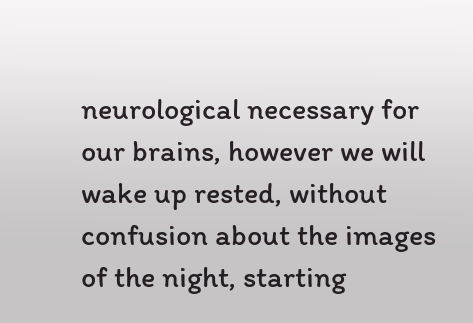neurological necessary for our brains, however we will wake up rested, without confusion about the images of the night, starting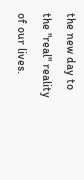the new day to the "real" reality of our lives.